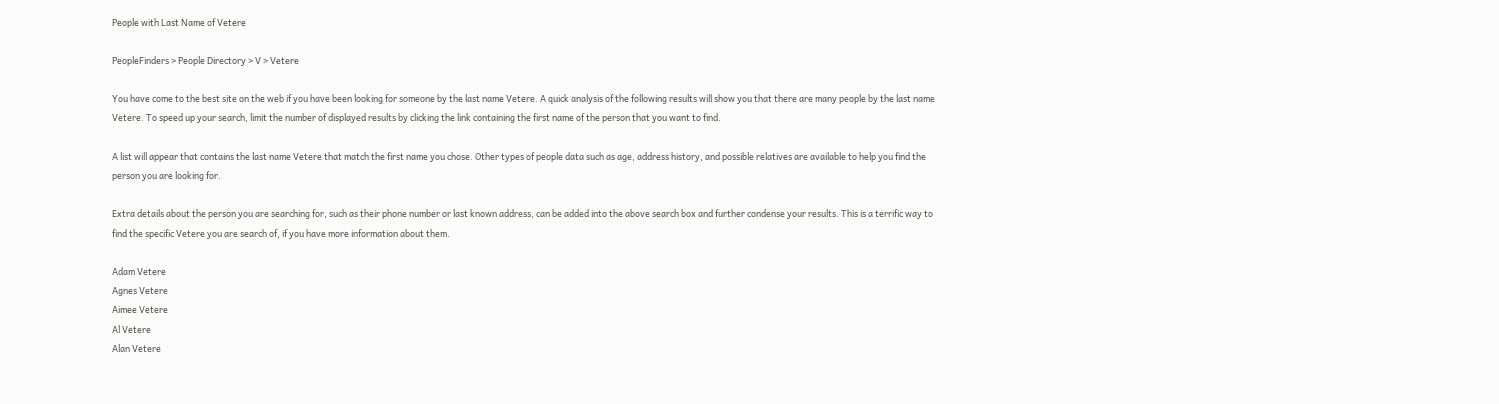People with Last Name of Vetere

PeopleFinders > People Directory > V > Vetere

You have come to the best site on the web if you have been looking for someone by the last name Vetere. A quick analysis of the following results will show you that there are many people by the last name Vetere. To speed up your search, limit the number of displayed results by clicking the link containing the first name of the person that you want to find.

A list will appear that contains the last name Vetere that match the first name you chose. Other types of people data such as age, address history, and possible relatives are available to help you find the person you are looking for.

Extra details about the person you are searching for, such as their phone number or last known address, can be added into the above search box and further condense your results. This is a terrific way to find the specific Vetere you are search of, if you have more information about them.

Adam Vetere
Agnes Vetere
Aimee Vetere
Al Vetere
Alan Vetere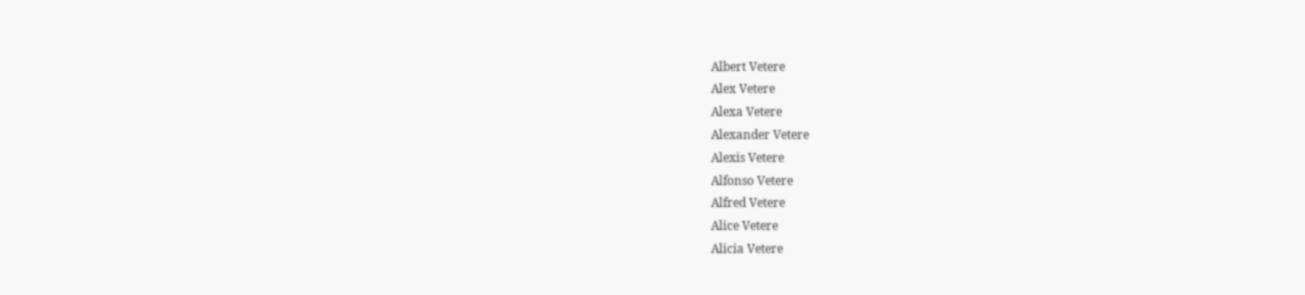Albert Vetere
Alex Vetere
Alexa Vetere
Alexander Vetere
Alexis Vetere
Alfonso Vetere
Alfred Vetere
Alice Vetere
Alicia Vetere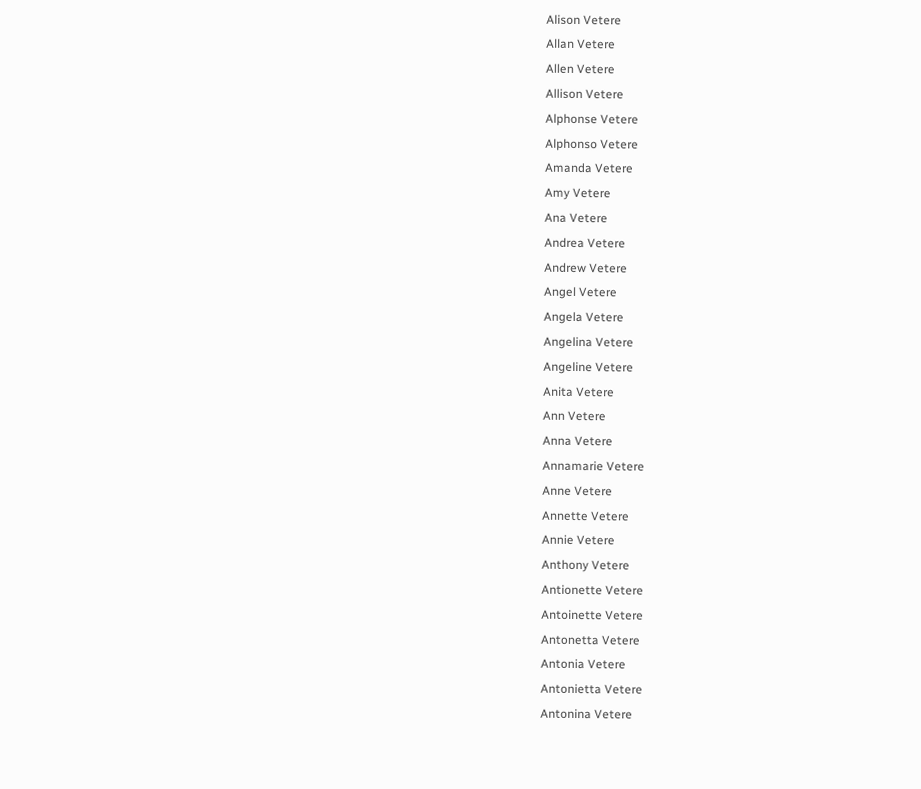Alison Vetere
Allan Vetere
Allen Vetere
Allison Vetere
Alphonse Vetere
Alphonso Vetere
Amanda Vetere
Amy Vetere
Ana Vetere
Andrea Vetere
Andrew Vetere
Angel Vetere
Angela Vetere
Angelina Vetere
Angeline Vetere
Anita Vetere
Ann Vetere
Anna Vetere
Annamarie Vetere
Anne Vetere
Annette Vetere
Annie Vetere
Anthony Vetere
Antionette Vetere
Antoinette Vetere
Antonetta Vetere
Antonia Vetere
Antonietta Vetere
Antonina Vetere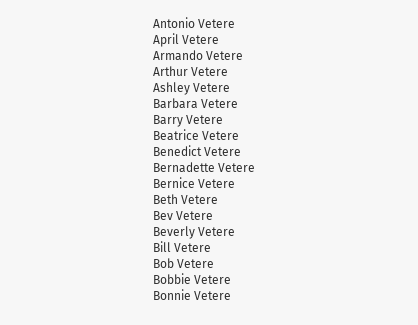Antonio Vetere
April Vetere
Armando Vetere
Arthur Vetere
Ashley Vetere
Barbara Vetere
Barry Vetere
Beatrice Vetere
Benedict Vetere
Bernadette Vetere
Bernice Vetere
Beth Vetere
Bev Vetere
Beverly Vetere
Bill Vetere
Bob Vetere
Bobbie Vetere
Bonnie Vetere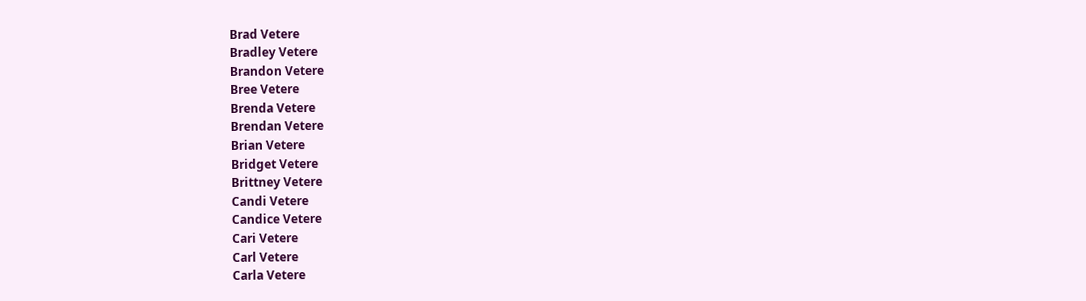Brad Vetere
Bradley Vetere
Brandon Vetere
Bree Vetere
Brenda Vetere
Brendan Vetere
Brian Vetere
Bridget Vetere
Brittney Vetere
Candi Vetere
Candice Vetere
Cari Vetere
Carl Vetere
Carla Vetere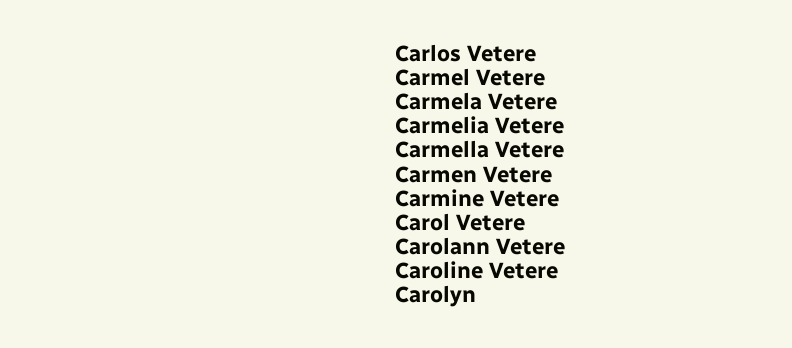Carlos Vetere
Carmel Vetere
Carmela Vetere
Carmelia Vetere
Carmella Vetere
Carmen Vetere
Carmine Vetere
Carol Vetere
Carolann Vetere
Caroline Vetere
Carolyn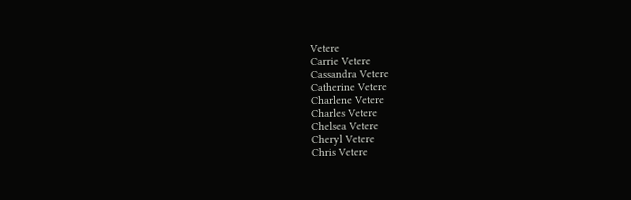Vetere
Carrie Vetere
Cassandra Vetere
Catherine Vetere
Charlene Vetere
Charles Vetere
Chelsea Vetere
Cheryl Vetere
Chris Vetere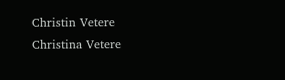Christin Vetere
Christina Vetere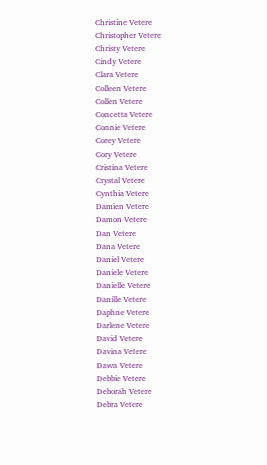Christine Vetere
Christopher Vetere
Christy Vetere
Cindy Vetere
Clara Vetere
Colleen Vetere
Collen Vetere
Concetta Vetere
Connie Vetere
Corey Vetere
Cory Vetere
Cristina Vetere
Crystal Vetere
Cynthia Vetere
Damien Vetere
Damon Vetere
Dan Vetere
Dana Vetere
Daniel Vetere
Daniele Vetere
Danielle Vetere
Danille Vetere
Daphne Vetere
Darlene Vetere
David Vetere
Davina Vetere
Dawn Vetere
Debbie Vetere
Deborah Vetere
Debra Vetere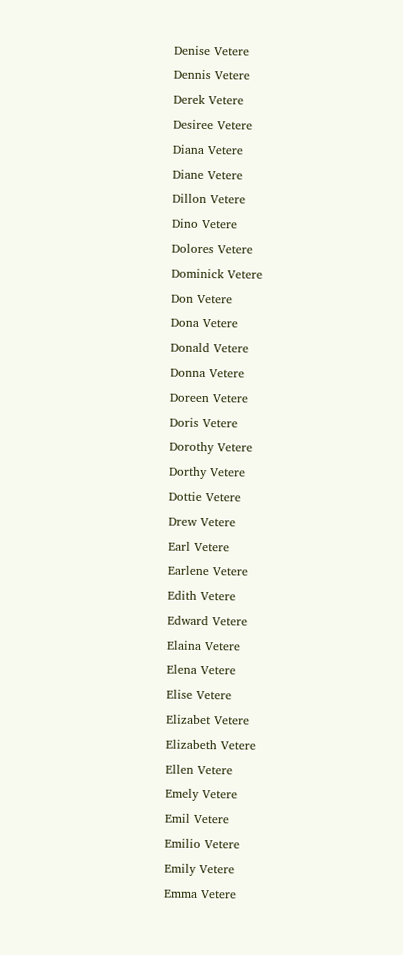Denise Vetere
Dennis Vetere
Derek Vetere
Desiree Vetere
Diana Vetere
Diane Vetere
Dillon Vetere
Dino Vetere
Dolores Vetere
Dominick Vetere
Don Vetere
Dona Vetere
Donald Vetere
Donna Vetere
Doreen Vetere
Doris Vetere
Dorothy Vetere
Dorthy Vetere
Dottie Vetere
Drew Vetere
Earl Vetere
Earlene Vetere
Edith Vetere
Edward Vetere
Elaina Vetere
Elena Vetere
Elise Vetere
Elizabet Vetere
Elizabeth Vetere
Ellen Vetere
Emely Vetere
Emil Vetere
Emilio Vetere
Emily Vetere
Emma Vetere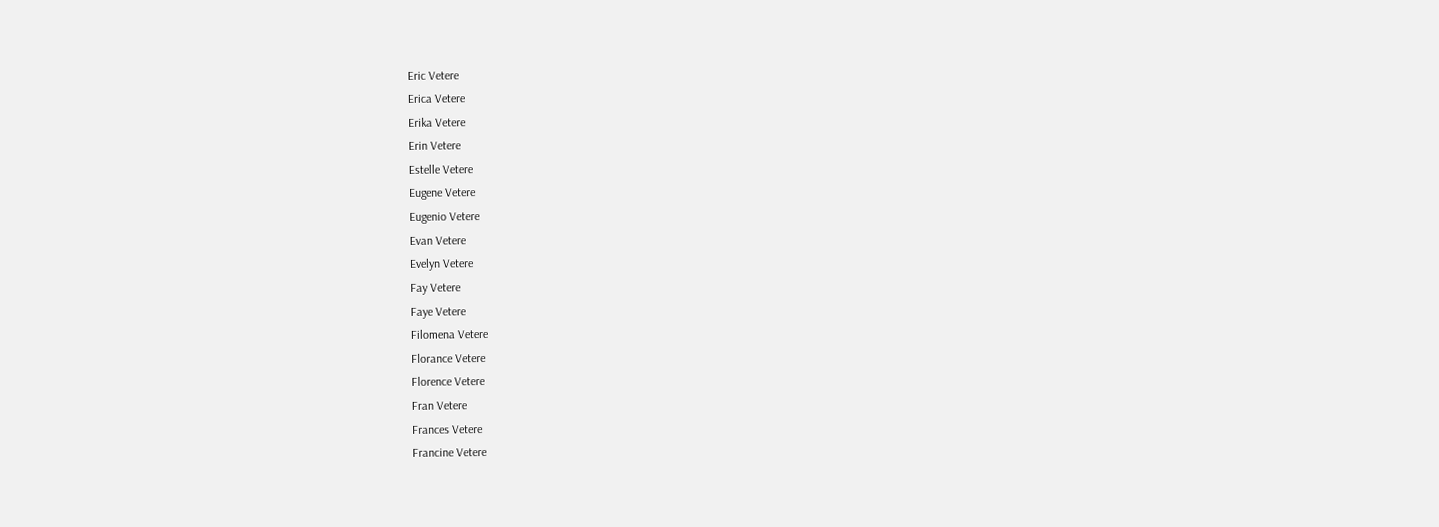Eric Vetere
Erica Vetere
Erika Vetere
Erin Vetere
Estelle Vetere
Eugene Vetere
Eugenio Vetere
Evan Vetere
Evelyn Vetere
Fay Vetere
Faye Vetere
Filomena Vetere
Florance Vetere
Florence Vetere
Fran Vetere
Frances Vetere
Francine Vetere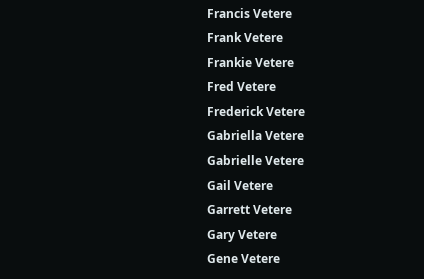Francis Vetere
Frank Vetere
Frankie Vetere
Fred Vetere
Frederick Vetere
Gabriella Vetere
Gabrielle Vetere
Gail Vetere
Garrett Vetere
Gary Vetere
Gene Vetere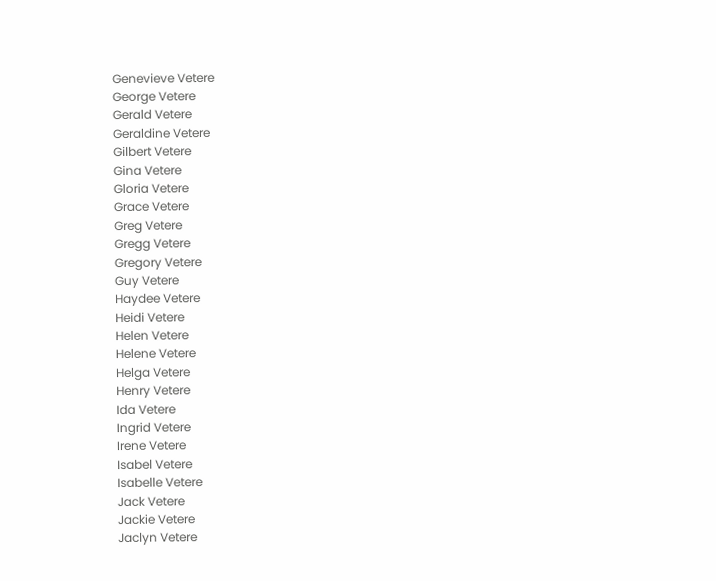Genevieve Vetere
George Vetere
Gerald Vetere
Geraldine Vetere
Gilbert Vetere
Gina Vetere
Gloria Vetere
Grace Vetere
Greg Vetere
Gregg Vetere
Gregory Vetere
Guy Vetere
Haydee Vetere
Heidi Vetere
Helen Vetere
Helene Vetere
Helga Vetere
Henry Vetere
Ida Vetere
Ingrid Vetere
Irene Vetere
Isabel Vetere
Isabelle Vetere
Jack Vetere
Jackie Vetere
Jaclyn Vetere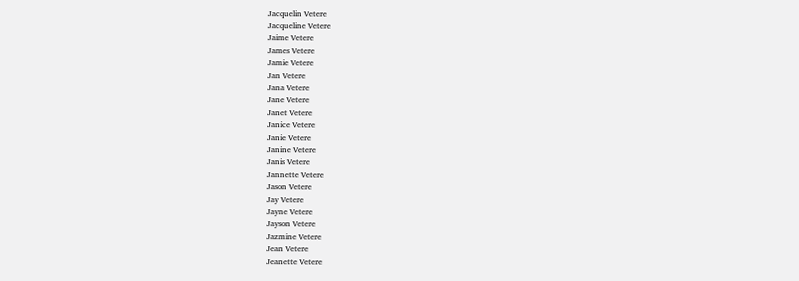Jacquelin Vetere
Jacqueline Vetere
Jaime Vetere
James Vetere
Jamie Vetere
Jan Vetere
Jana Vetere
Jane Vetere
Janet Vetere
Janice Vetere
Janie Vetere
Janine Vetere
Janis Vetere
Jannette Vetere
Jason Vetere
Jay Vetere
Jayne Vetere
Jayson Vetere
Jazmine Vetere
Jean Vetere
Jeanette Vetere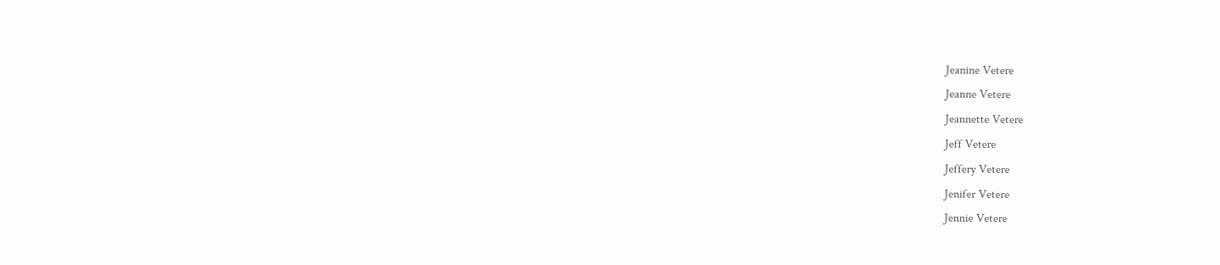Jeanine Vetere
Jeanne Vetere
Jeannette Vetere
Jeff Vetere
Jeffery Vetere
Jenifer Vetere
Jennie Vetere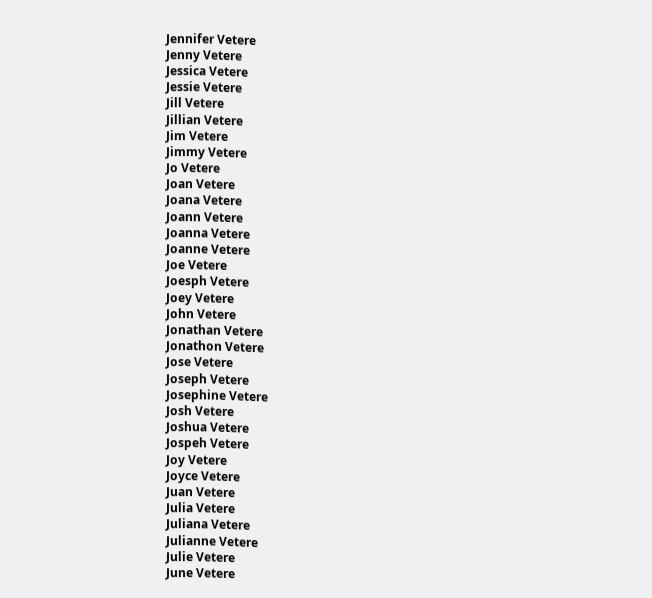Jennifer Vetere
Jenny Vetere
Jessica Vetere
Jessie Vetere
Jill Vetere
Jillian Vetere
Jim Vetere
Jimmy Vetere
Jo Vetere
Joan Vetere
Joana Vetere
Joann Vetere
Joanna Vetere
Joanne Vetere
Joe Vetere
Joesph Vetere
Joey Vetere
John Vetere
Jonathan Vetere
Jonathon Vetere
Jose Vetere
Joseph Vetere
Josephine Vetere
Josh Vetere
Joshua Vetere
Jospeh Vetere
Joy Vetere
Joyce Vetere
Juan Vetere
Julia Vetere
Juliana Vetere
Julianne Vetere
Julie Vetere
June Vetere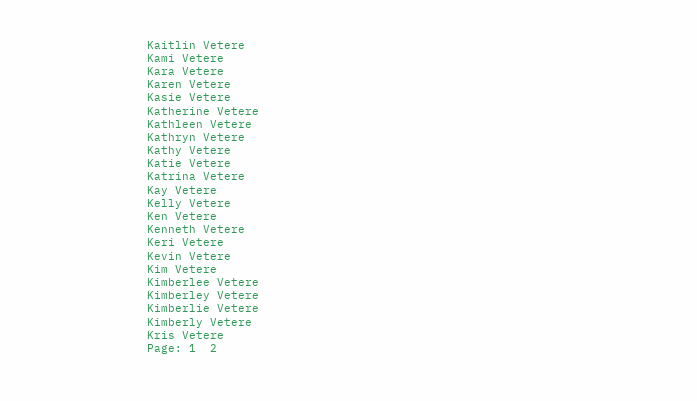Kaitlin Vetere
Kami Vetere
Kara Vetere
Karen Vetere
Kasie Vetere
Katherine Vetere
Kathleen Vetere
Kathryn Vetere
Kathy Vetere
Katie Vetere
Katrina Vetere
Kay Vetere
Kelly Vetere
Ken Vetere
Kenneth Vetere
Keri Vetere
Kevin Vetere
Kim Vetere
Kimberlee Vetere
Kimberley Vetere
Kimberlie Vetere
Kimberly Vetere
Kris Vetere
Page: 1  2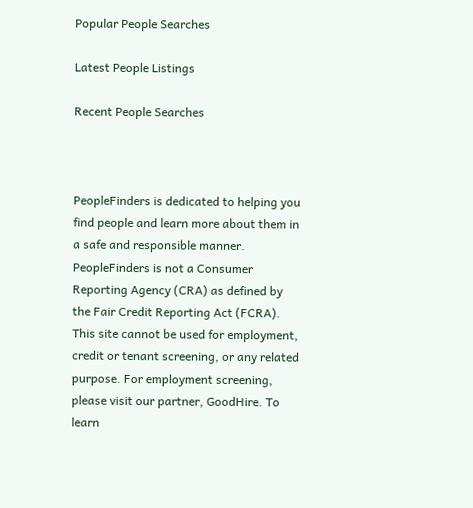Popular People Searches

Latest People Listings

Recent People Searches



PeopleFinders is dedicated to helping you find people and learn more about them in a safe and responsible manner. PeopleFinders is not a Consumer Reporting Agency (CRA) as defined by the Fair Credit Reporting Act (FCRA). This site cannot be used for employment, credit or tenant screening, or any related purpose. For employment screening, please visit our partner, GoodHire. To learn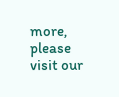more, please visit our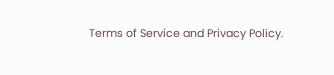Terms of Service and Privacy Policy.